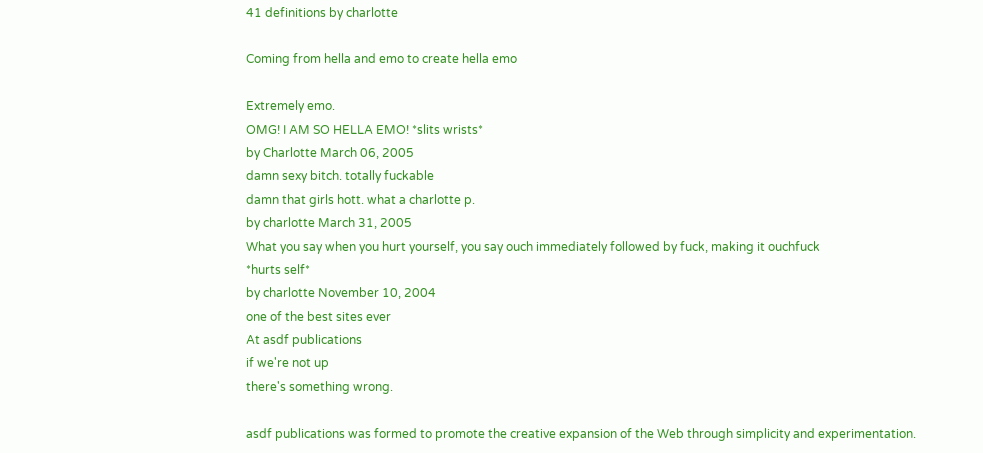41 definitions by charlotte

Coming from hella and emo to create hella emo

Extremely emo.
OMG! I AM SO HELLA EMO! *slits wrists*
by Charlotte March 06, 2005
damn sexy bitch. totally fuckable
damn that girls hott. what a charlotte p.
by charlotte March 31, 2005
What you say when you hurt yourself, you say ouch immediately followed by fuck, making it ouchfuck
*hurts self*
by charlotte November 10, 2004
one of the best sites ever
At asdf publications
if we're not up
there's something wrong.

asdf publications was formed to promote the creative expansion of the Web through simplicity and experimentation.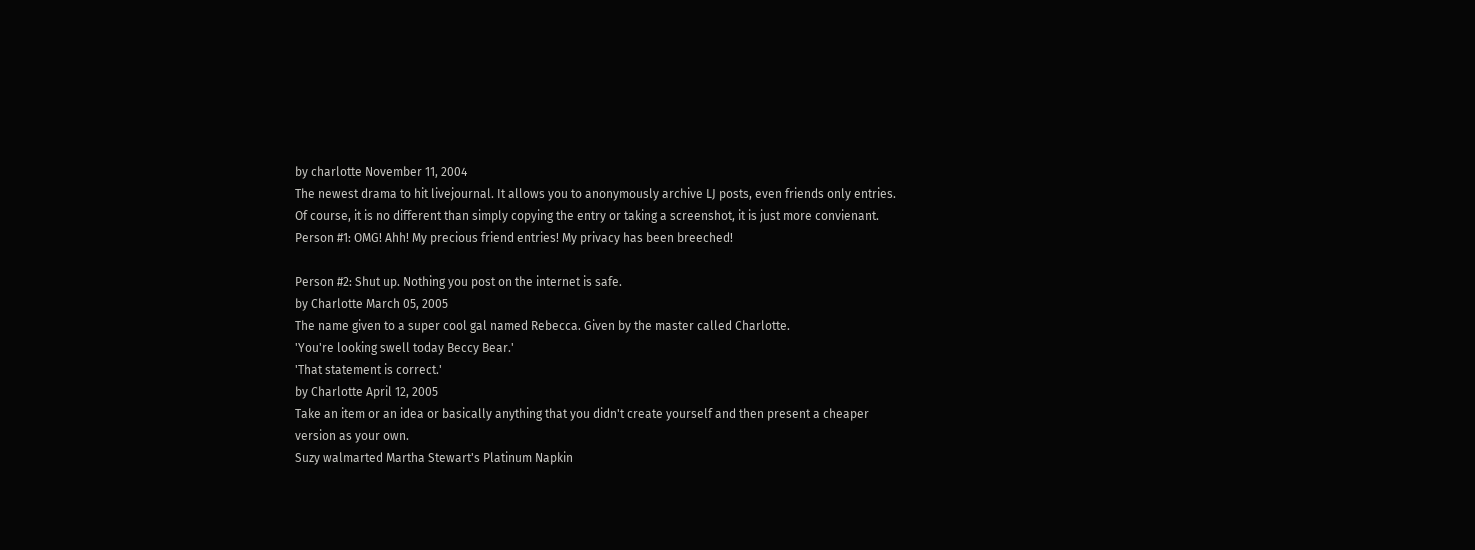by charlotte November 11, 2004
The newest drama to hit livejournal. It allows you to anonymously archive LJ posts, even friends only entries. Of course, it is no different than simply copying the entry or taking a screenshot, it is just more convienant.
Person #1: OMG! Ahh! My precious friend entries! My privacy has been breeched!

Person #2: Shut up. Nothing you post on the internet is safe.
by Charlotte March 05, 2005
The name given to a super cool gal named Rebecca. Given by the master called Charlotte.
'You're looking swell today Beccy Bear.'
'That statement is correct.'
by Charlotte April 12, 2005
Take an item or an idea or basically anything that you didn't create yourself and then present a cheaper version as your own.
Suzy walmarted Martha Stewart's Platinum Napkin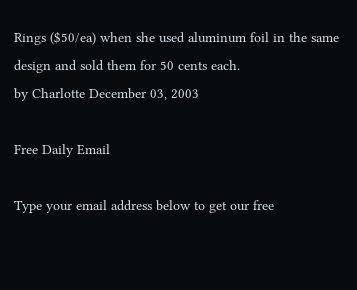Rings ($50/ea) when she used aluminum foil in the same design and sold them for 50 cents each.
by Charlotte December 03, 2003

Free Daily Email

Type your email address below to get our free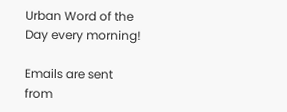Urban Word of the Day every morning!

Emails are sent from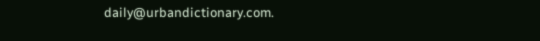daily@urbandictionary.com.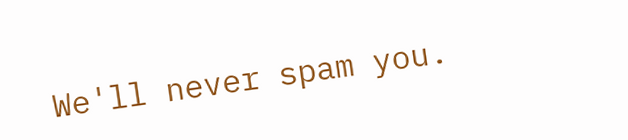We'll never spam you.